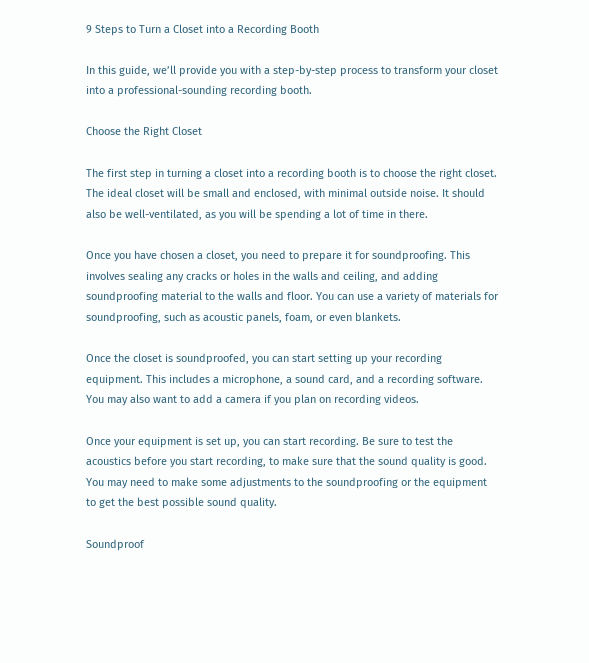9 Steps to Turn a Closet into a Recording Booth

In this guide, we’ll provide you with a step-by-step process to transform your closet into a professional-sounding recording booth.

Choose the Right Closet

The first step in turning a closet into a recording booth is to choose the right closet. The ideal closet will be small and enclosed, with minimal outside noise. It should also be well-ventilated, as you will be spending a lot of time in there.

Once you have chosen a closet, you need to prepare it for soundproofing. This involves sealing any cracks or holes in the walls and ceiling, and adding soundproofing material to the walls and floor. You can use a variety of materials for soundproofing, such as acoustic panels, foam, or even blankets.

Once the closet is soundproofed, you can start setting up your recording equipment. This includes a microphone, a sound card, and a recording software. You may also want to add a camera if you plan on recording videos.

Once your equipment is set up, you can start recording. Be sure to test the acoustics before you start recording, to make sure that the sound quality is good. You may need to make some adjustments to the soundproofing or the equipment to get the best possible sound quality.

Soundproof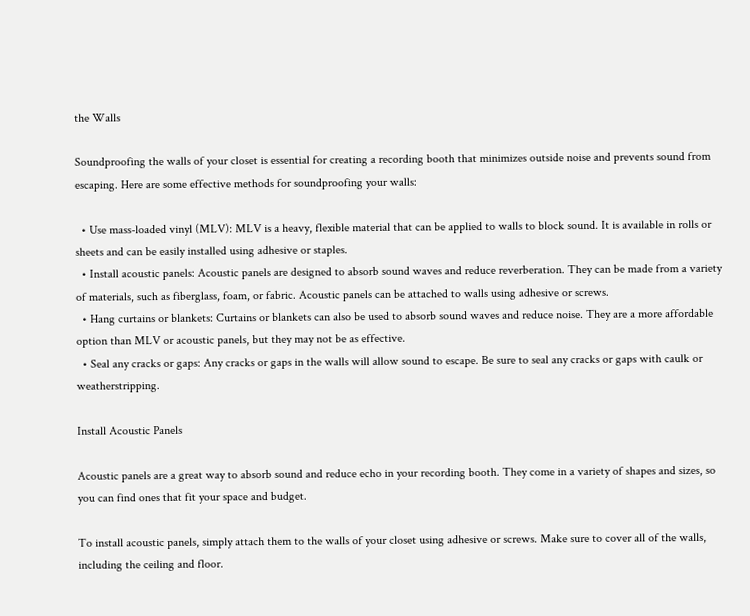the Walls

Soundproofing the walls of your closet is essential for creating a recording booth that minimizes outside noise and prevents sound from escaping. Here are some effective methods for soundproofing your walls:

  • Use mass-loaded vinyl (MLV): MLV is a heavy, flexible material that can be applied to walls to block sound. It is available in rolls or sheets and can be easily installed using adhesive or staples.
  • Install acoustic panels: Acoustic panels are designed to absorb sound waves and reduce reverberation. They can be made from a variety of materials, such as fiberglass, foam, or fabric. Acoustic panels can be attached to walls using adhesive or screws.
  • Hang curtains or blankets: Curtains or blankets can also be used to absorb sound waves and reduce noise. They are a more affordable option than MLV or acoustic panels, but they may not be as effective.
  • Seal any cracks or gaps: Any cracks or gaps in the walls will allow sound to escape. Be sure to seal any cracks or gaps with caulk or weatherstripping.

Install Acoustic Panels

Acoustic panels are a great way to absorb sound and reduce echo in your recording booth. They come in a variety of shapes and sizes, so you can find ones that fit your space and budget.

To install acoustic panels, simply attach them to the walls of your closet using adhesive or screws. Make sure to cover all of the walls, including the ceiling and floor.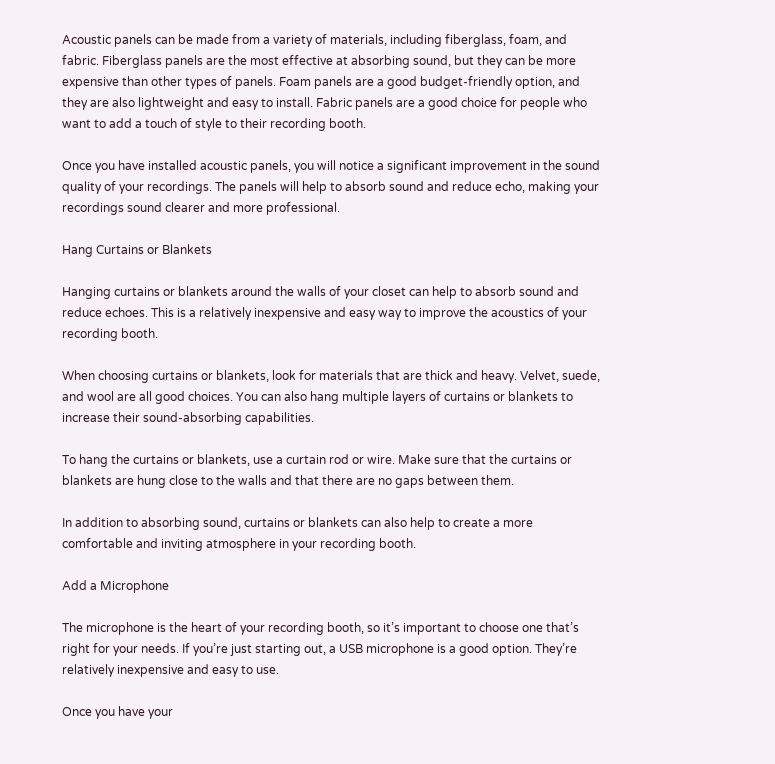Acoustic panels can be made from a variety of materials, including fiberglass, foam, and fabric. Fiberglass panels are the most effective at absorbing sound, but they can be more expensive than other types of panels. Foam panels are a good budget-friendly option, and they are also lightweight and easy to install. Fabric panels are a good choice for people who want to add a touch of style to their recording booth.

Once you have installed acoustic panels, you will notice a significant improvement in the sound quality of your recordings. The panels will help to absorb sound and reduce echo, making your recordings sound clearer and more professional.

Hang Curtains or Blankets

Hanging curtains or blankets around the walls of your closet can help to absorb sound and reduce echoes. This is a relatively inexpensive and easy way to improve the acoustics of your recording booth.

When choosing curtains or blankets, look for materials that are thick and heavy. Velvet, suede, and wool are all good choices. You can also hang multiple layers of curtains or blankets to increase their sound-absorbing capabilities.

To hang the curtains or blankets, use a curtain rod or wire. Make sure that the curtains or blankets are hung close to the walls and that there are no gaps between them.

In addition to absorbing sound, curtains or blankets can also help to create a more comfortable and inviting atmosphere in your recording booth.

Add a Microphone

The microphone is the heart of your recording booth, so it’s important to choose one that’s right for your needs. If you’re just starting out, a USB microphone is a good option. They’re relatively inexpensive and easy to use.

Once you have your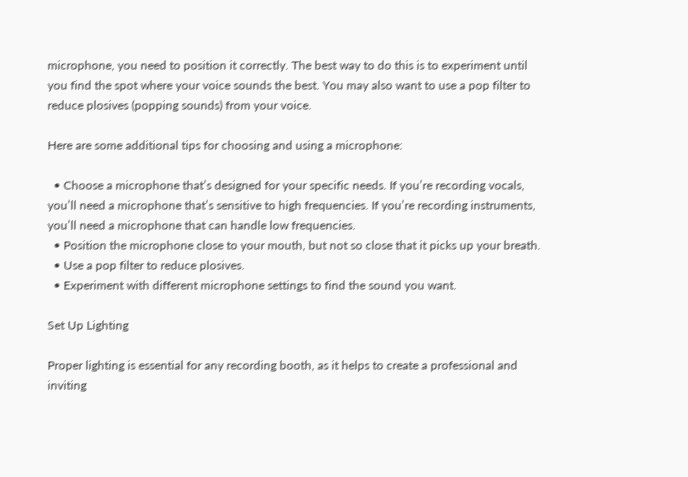microphone, you need to position it correctly. The best way to do this is to experiment until you find the spot where your voice sounds the best. You may also want to use a pop filter to reduce plosives (popping sounds) from your voice.

Here are some additional tips for choosing and using a microphone:

  • Choose a microphone that’s designed for your specific needs. If you’re recording vocals, you’ll need a microphone that’s sensitive to high frequencies. If you’re recording instruments, you’ll need a microphone that can handle low frequencies.
  • Position the microphone close to your mouth, but not so close that it picks up your breath.
  • Use a pop filter to reduce plosives.
  • Experiment with different microphone settings to find the sound you want.

Set Up Lighting

Proper lighting is essential for any recording booth, as it helps to create a professional and inviting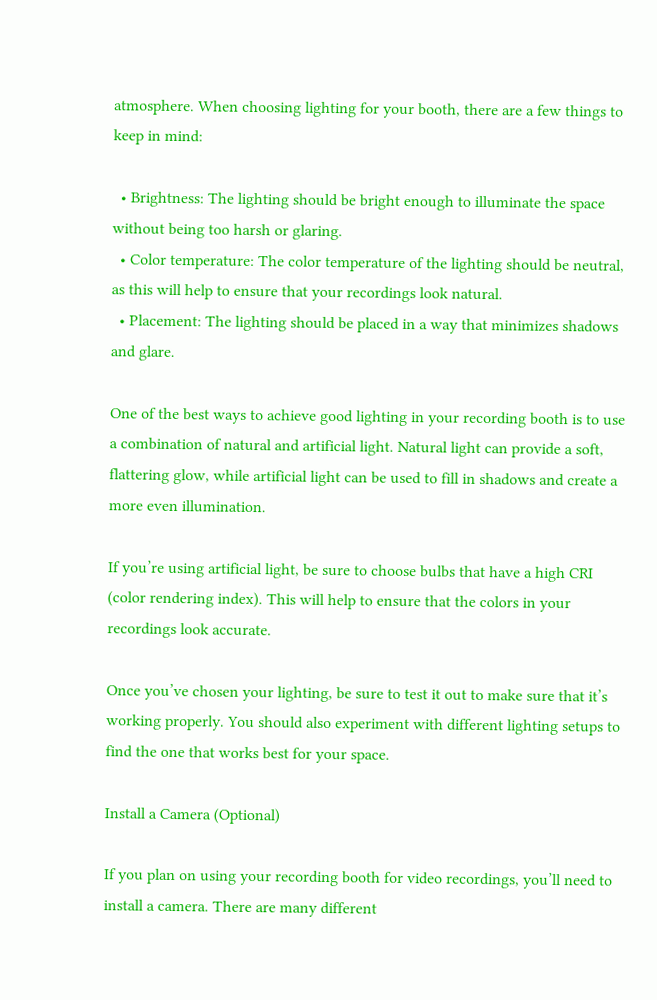atmosphere. When choosing lighting for your booth, there are a few things to keep in mind:

  • Brightness: The lighting should be bright enough to illuminate the space without being too harsh or glaring.
  • Color temperature: The color temperature of the lighting should be neutral, as this will help to ensure that your recordings look natural.
  • Placement: The lighting should be placed in a way that minimizes shadows and glare.

One of the best ways to achieve good lighting in your recording booth is to use a combination of natural and artificial light. Natural light can provide a soft, flattering glow, while artificial light can be used to fill in shadows and create a more even illumination.

If you’re using artificial light, be sure to choose bulbs that have a high CRI (color rendering index). This will help to ensure that the colors in your recordings look accurate.

Once you’ve chosen your lighting, be sure to test it out to make sure that it’s working properly. You should also experiment with different lighting setups to find the one that works best for your space.

Install a Camera (Optional)

If you plan on using your recording booth for video recordings, you’ll need to install a camera. There are many different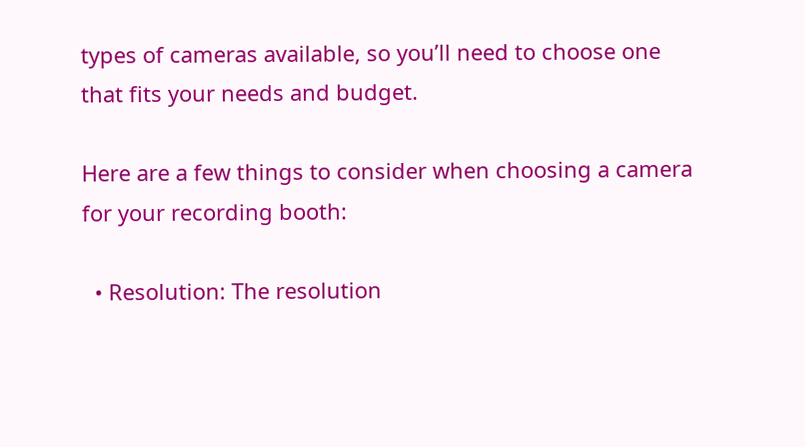types of cameras available, so you’ll need to choose one that fits your needs and budget.

Here are a few things to consider when choosing a camera for your recording booth:

  • Resolution: The resolution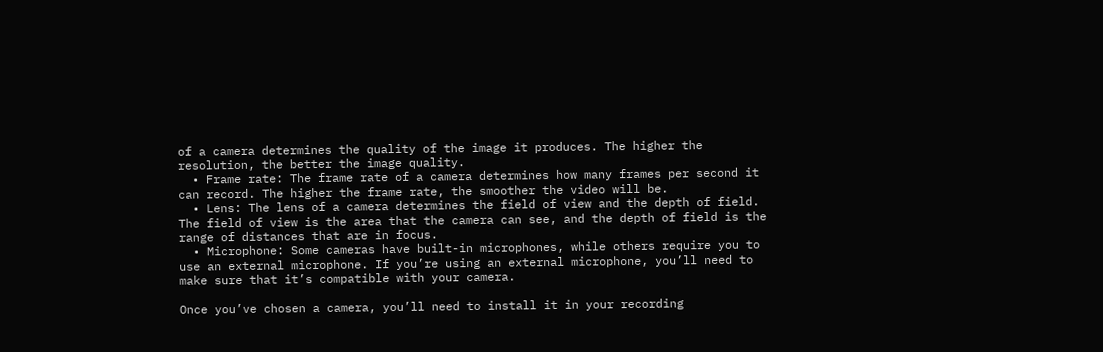of a camera determines the quality of the image it produces. The higher the resolution, the better the image quality.
  • Frame rate: The frame rate of a camera determines how many frames per second it can record. The higher the frame rate, the smoother the video will be.
  • Lens: The lens of a camera determines the field of view and the depth of field. The field of view is the area that the camera can see, and the depth of field is the range of distances that are in focus.
  • Microphone: Some cameras have built-in microphones, while others require you to use an external microphone. If you’re using an external microphone, you’ll need to make sure that it’s compatible with your camera.

Once you’ve chosen a camera, you’ll need to install it in your recording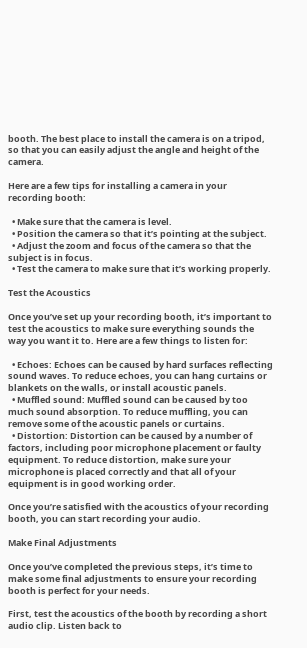booth. The best place to install the camera is on a tripod, so that you can easily adjust the angle and height of the camera.

Here are a few tips for installing a camera in your recording booth:

  • Make sure that the camera is level.
  • Position the camera so that it’s pointing at the subject.
  • Adjust the zoom and focus of the camera so that the subject is in focus.
  • Test the camera to make sure that it’s working properly.

Test the Acoustics

Once you’ve set up your recording booth, it’s important to test the acoustics to make sure everything sounds the way you want it to. Here are a few things to listen for:

  • Echoes: Echoes can be caused by hard surfaces reflecting sound waves. To reduce echoes, you can hang curtains or blankets on the walls, or install acoustic panels.
  • Muffled sound: Muffled sound can be caused by too much sound absorption. To reduce muffling, you can remove some of the acoustic panels or curtains.
  • Distortion: Distortion can be caused by a number of factors, including poor microphone placement or faulty equipment. To reduce distortion, make sure your microphone is placed correctly and that all of your equipment is in good working order.

Once you’re satisfied with the acoustics of your recording booth, you can start recording your audio.

Make Final Adjustments

Once you’ve completed the previous steps, it’s time to make some final adjustments to ensure your recording booth is perfect for your needs.

First, test the acoustics of the booth by recording a short audio clip. Listen back to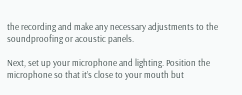the recording and make any necessary adjustments to the soundproofing or acoustic panels.

Next, set up your microphone and lighting. Position the microphone so that it’s close to your mouth but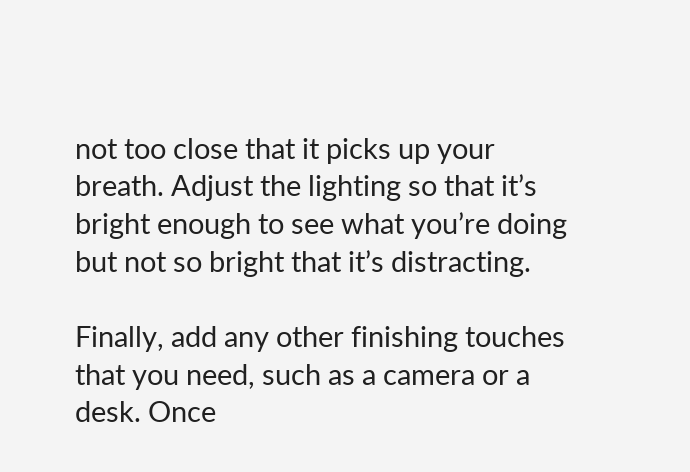not too close that it picks up your breath. Adjust the lighting so that it’s bright enough to see what you’re doing but not so bright that it’s distracting.

Finally, add any other finishing touches that you need, such as a camera or a desk. Once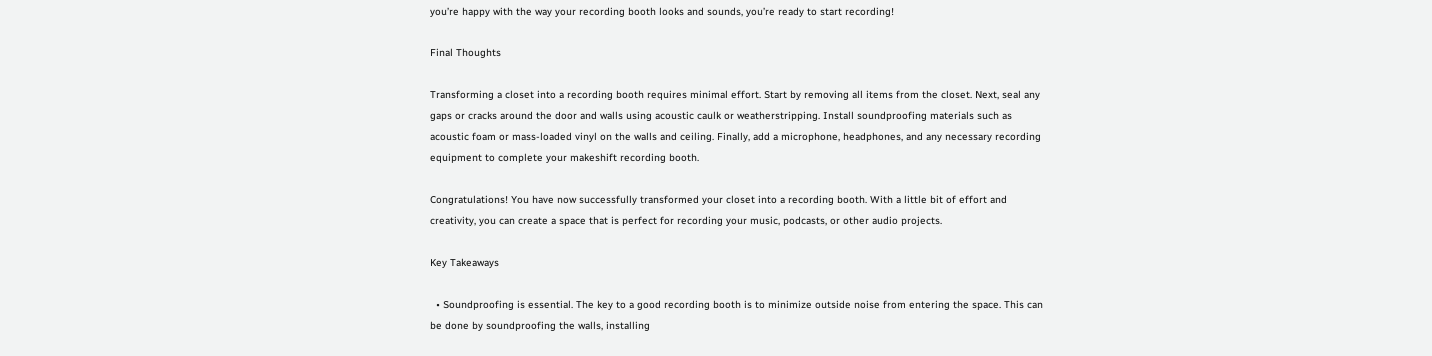you’re happy with the way your recording booth looks and sounds, you’re ready to start recording!

Final Thoughts

Transforming a closet into a recording booth requires minimal effort. Start by removing all items from the closet. Next, seal any gaps or cracks around the door and walls using acoustic caulk or weatherstripping. Install soundproofing materials such as acoustic foam or mass-loaded vinyl on the walls and ceiling. Finally, add a microphone, headphones, and any necessary recording equipment to complete your makeshift recording booth.

Congratulations! You have now successfully transformed your closet into a recording booth. With a little bit of effort and creativity, you can create a space that is perfect for recording your music, podcasts, or other audio projects.

Key Takeaways

  • Soundproofing is essential. The key to a good recording booth is to minimize outside noise from entering the space. This can be done by soundproofing the walls, installing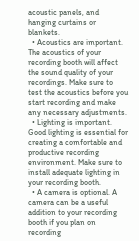acoustic panels, and hanging curtains or blankets.
  • Acoustics are important. The acoustics of your recording booth will affect the sound quality of your recordings. Make sure to test the acoustics before you start recording and make any necessary adjustments.
  • Lighting is important. Good lighting is essential for creating a comfortable and productive recording environment. Make sure to install adequate lighting in your recording booth.
  • A camera is optional. A camera can be a useful addition to your recording booth if you plan on recording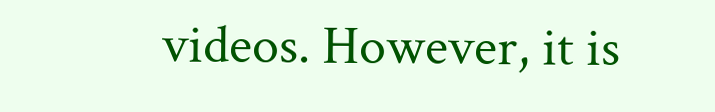videos. However, it is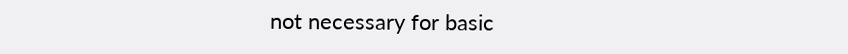not necessary for basic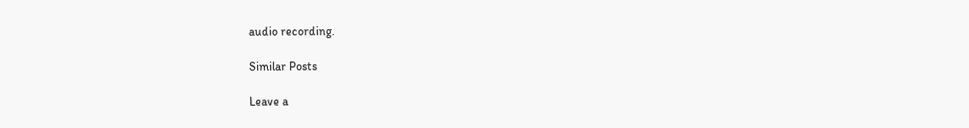audio recording.

Similar Posts

Leave a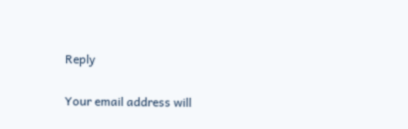Reply

Your email address will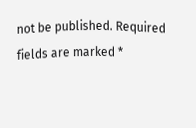not be published. Required fields are marked *